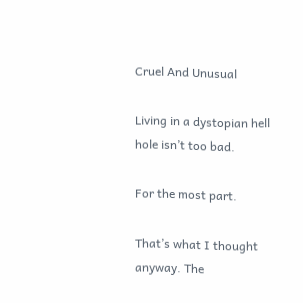Cruel And Unusual

Living in a dystopian hell hole isn’t too bad.

For the most part.

That’s what I thought anyway. The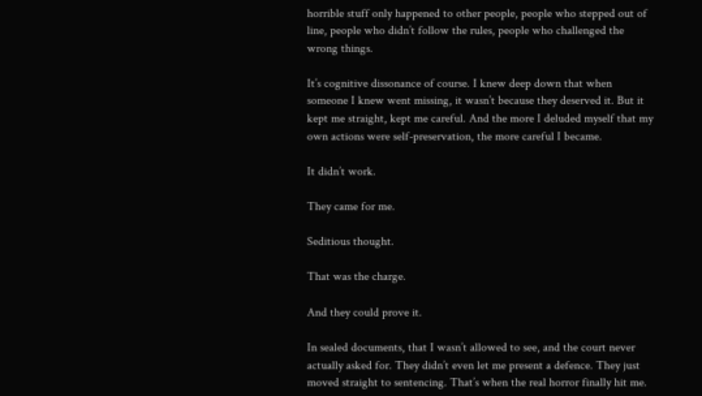horrible stuff only happened to other people, people who stepped out of line, people who didn’t follow the rules, people who challenged the wrong things.

It’s cognitive dissonance of course. I knew deep down that when someone I knew went missing, it wasn’t because they deserved it. But it kept me straight, kept me careful. And the more I deluded myself that my own actions were self-preservation, the more careful I became.

It didn’t work.

They came for me.

Seditious thought.

That was the charge.

And they could prove it.

In sealed documents, that I wasn’t allowed to see, and the court never actually asked for. They didn’t even let me present a defence. They just moved straight to sentencing. That’s when the real horror finally hit me.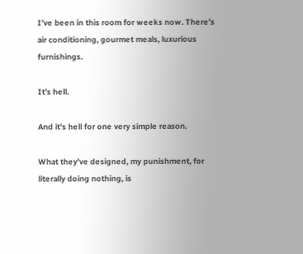I’ve been in this room for weeks now. There’s air conditioning, gourmet meals, luxurious furnishings.

It’s hell.

And it’s hell for one very simple reason.

What they’ve designed, my punishment, for literally doing nothing, is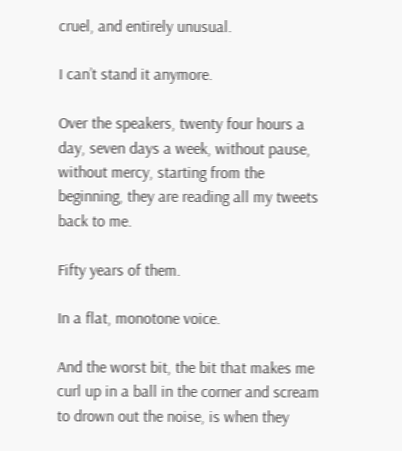cruel, and entirely unusual.

I can’t stand it anymore.

Over the speakers, twenty four hours a day, seven days a week, without pause, without mercy, starting from the beginning, they are reading all my tweets back to me.

Fifty years of them.

In a flat, monotone voice.

And the worst bit, the bit that makes me curl up in a ball in the corner and scream to drown out the noise, is when they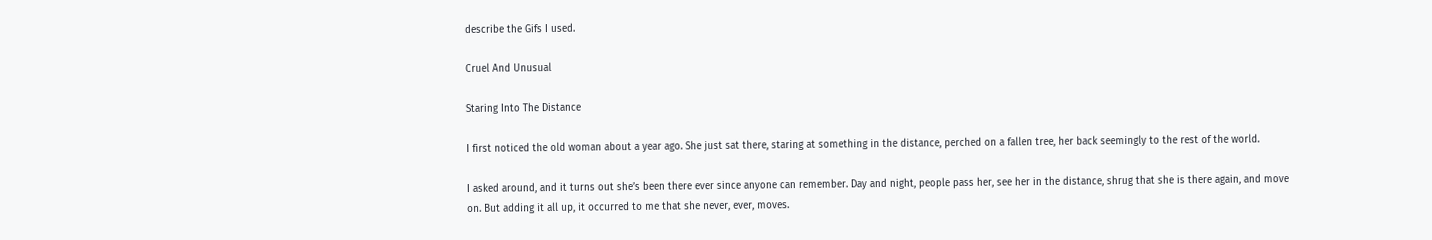describe the Gifs I used.

Cruel And Unusual

Staring Into The Distance

I first noticed the old woman about a year ago. She just sat there, staring at something in the distance, perched on a fallen tree, her back seemingly to the rest of the world.

I asked around, and it turns out she’s been there ever since anyone can remember. Day and night, people pass her, see her in the distance, shrug that she is there again, and move on. But adding it all up, it occurred to me that she never, ever, moves.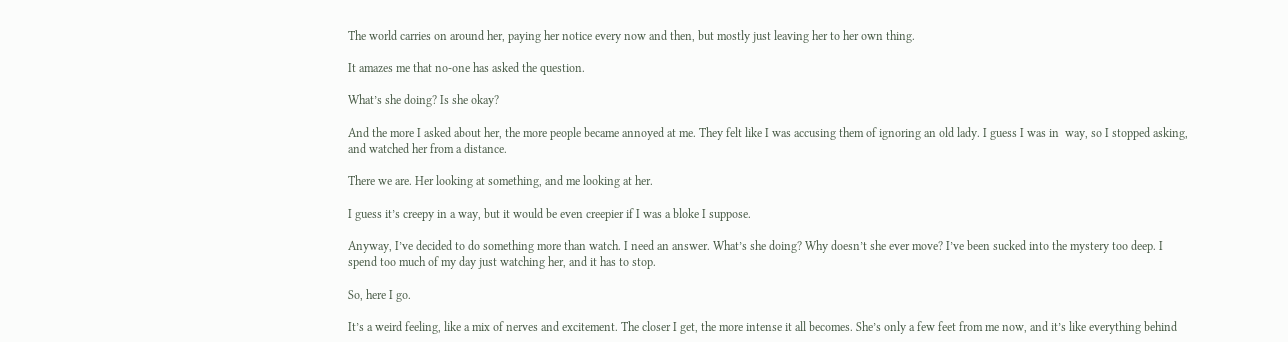The world carries on around her, paying her notice every now and then, but mostly just leaving her to her own thing.

It amazes me that no-one has asked the question.

What’s she doing? Is she okay?

And the more I asked about her, the more people became annoyed at me. They felt like I was accusing them of ignoring an old lady. I guess I was in  way, so I stopped asking, and watched her from a distance.

There we are. Her looking at something, and me looking at her.

I guess it’s creepy in a way, but it would be even creepier if I was a bloke I suppose.

Anyway, I’ve decided to do something more than watch. I need an answer. What’s she doing? Why doesn’t she ever move? I’ve been sucked into the mystery too deep. I spend too much of my day just watching her, and it has to stop.

So, here I go.

It’s a weird feeling, like a mix of nerves and excitement. The closer I get, the more intense it all becomes. She’s only a few feet from me now, and it’s like everything behind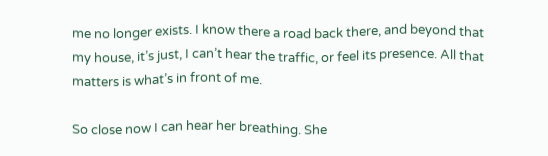me no longer exists. I know there a road back there, and beyond that my house, it’s just, I can’t hear the traffic, or feel its presence. All that matters is what’s in front of me.

So close now I can hear her breathing. She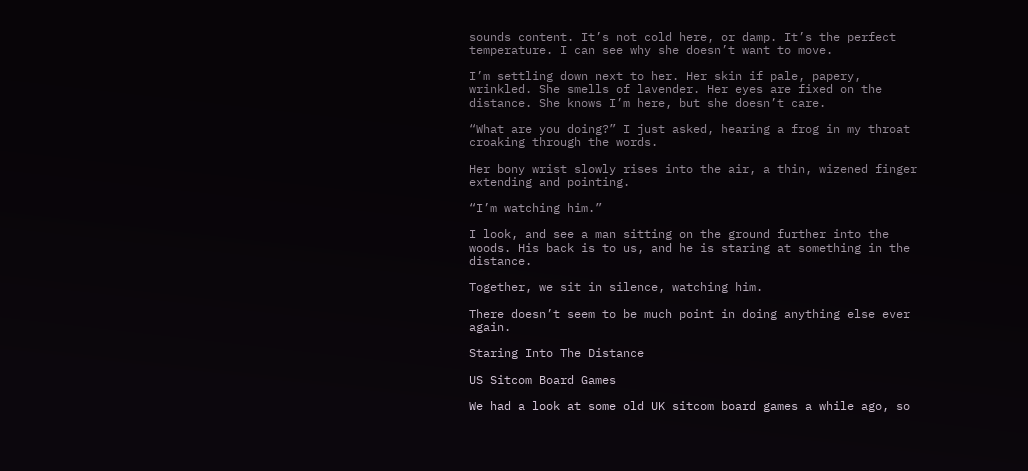sounds content. It’s not cold here, or damp. It’s the perfect temperature. I can see why she doesn’t want to move.

I’m settling down next to her. Her skin if pale, papery, wrinkled. She smells of lavender. Her eyes are fixed on the distance. She knows I’m here, but she doesn’t care.

“What are you doing?” I just asked, hearing a frog in my throat croaking through the words.

Her bony wrist slowly rises into the air, a thin, wizened finger extending and pointing.

“I’m watching him.”

I look, and see a man sitting on the ground further into the woods. His back is to us, and he is staring at something in the distance.

Together, we sit in silence, watching him.

There doesn’t seem to be much point in doing anything else ever again.

Staring Into The Distance

US Sitcom Board Games

We had a look at some old UK sitcom board games a while ago, so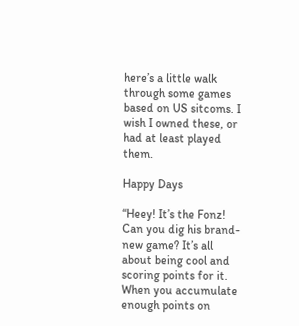here’s a little walk through some games based on US sitcoms. I wish I owned these, or had at least played them.

Happy Days

“Heey! It’s the Fonz! Can you dig his brand-new game? It’s all about being cool and scoring points for it. When you accumulate enough points on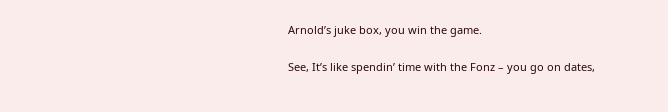Arnold’s juke box, you win the game.

See, It’s like spendin’ time with the Fonz – you go on dates,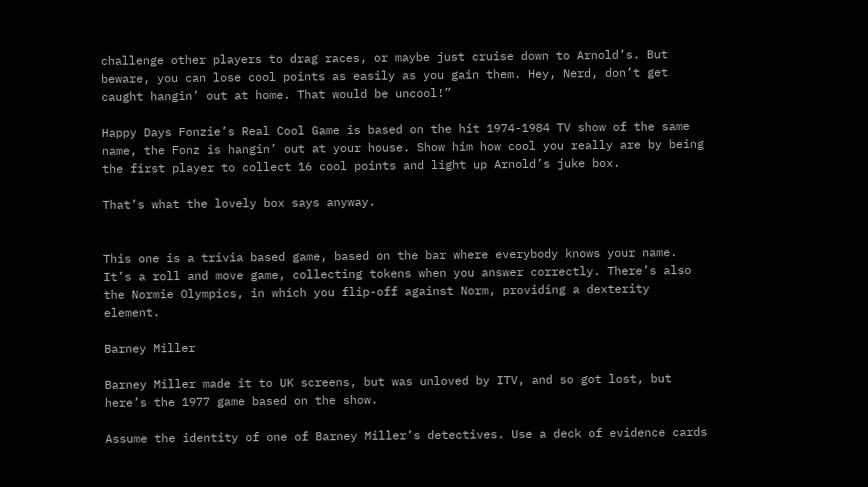challenge other players to drag races, or maybe just cruise down to Arnold’s. But beware, you can lose cool points as easily as you gain them. Hey, Nerd, don’t get caught hangin’ out at home. That would be uncool!”

Happy Days Fonzie’s Real Cool Game is based on the hit 1974-1984 TV show of the same name, the Fonz is hangin’ out at your house. Show him how cool you really are by being the first player to collect 16 cool points and light up Arnold’s juke box.

That’s what the lovely box says anyway.


This one is a trivia based game, based on the bar where everybody knows your name. It’s a roll and move game, collecting tokens when you answer correctly. There’s also the Normie Olympics, in which you flip-off against Norm, providing a dexterity element.

Barney Miller

Barney Miller made it to UK screens, but was unloved by ITV, and so got lost, but here’s the 1977 game based on the show.

Assume the identity of one of Barney Miller’s detectives. Use a deck of evidence cards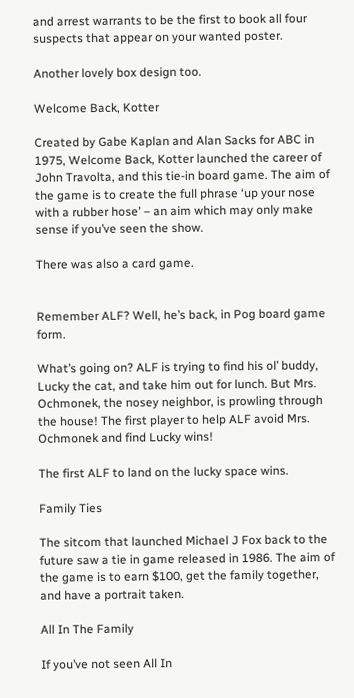and arrest warrants to be the first to book all four suspects that appear on your wanted poster.

Another lovely box design too.

Welcome Back, Kotter

Created by Gabe Kaplan and Alan Sacks for ABC in 1975, Welcome Back, Kotter launched the career of John Travolta, and this tie-in board game. The aim of the game is to create the full phrase ‘up your nose with a rubber hose’ – an aim which may only make sense if you’ve seen the show.

There was also a card game.


Remember ALF? Well, he’s back, in Pog board game form.

What’s going on? ALF is trying to find his ol’ buddy, Lucky the cat, and take him out for lunch. But Mrs. Ochmonek, the nosey neighbor, is prowling through the house! The first player to help ALF avoid Mrs. Ochmonek and find Lucky wins!

The first ALF to land on the lucky space wins.

Family Ties

The sitcom that launched Michael J Fox back to the future saw a tie in game released in 1986. The aim of the game is to earn $100, get the family together, and have a portrait taken.

All In The Family

If you’ve not seen All In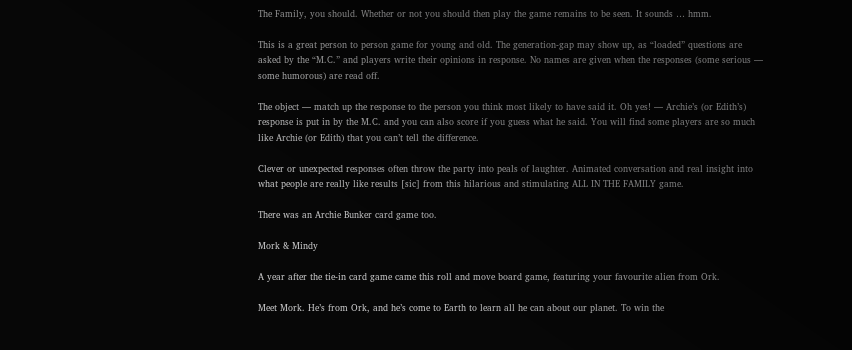The Family, you should. Whether or not you should then play the game remains to be seen. It sounds … hmm.

This is a great person to person game for young and old. The generation-gap may show up, as “loaded” questions are asked by the “M.C.” and players write their opinions in response. No names are given when the responses (some serious — some humorous) are read off.

The object — match up the response to the person you think most likely to have said it. Oh yes! — Archie’s (or Edith’s) response is put in by the M.C. and you can also score if you guess what he said. You will find some players are so much like Archie (or Edith) that you can’t tell the difference.

Clever or unexpected responses often throw the party into peals of laughter. Animated conversation and real insight into what people are really like results [sic] from this hilarious and stimulating ALL IN THE FAMILY game.

There was an Archie Bunker card game too.

Mork & Mindy

A year after the tie-in card game came this roll and move board game, featuring your favourite alien from Ork.

Meet Mork. He’s from Ork, and he’s come to Earth to learn all he can about our planet. To win the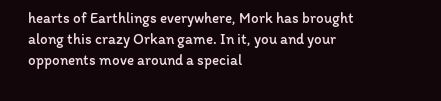hearts of Earthlings everywhere, Mork has brought along this crazy Orkan game. In it, you and your opponents move around a special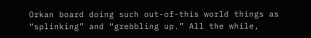Orkan board doing such out-of-this world things as “splinking” and “grebbling up.” All the while,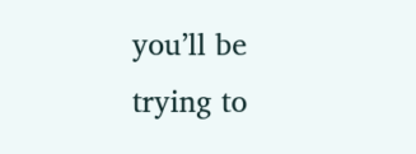you’ll be trying to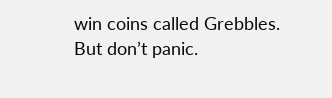win coins called Grebbles. But don’t panic.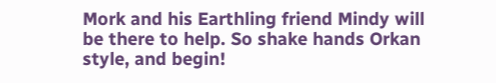Mork and his Earthling friend Mindy will be there to help. So shake hands Orkan style, and begin!